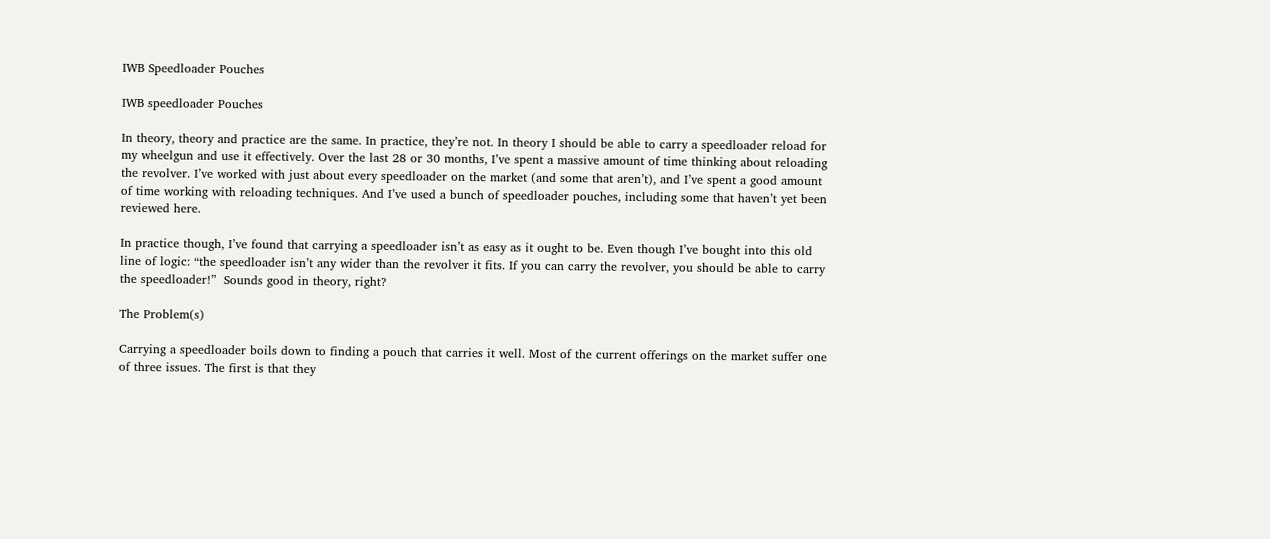IWB Speedloader Pouches

IWB speedloader Pouches

In theory, theory and practice are the same. In practice, they’re not. In theory I should be able to carry a speedloader reload for my wheelgun and use it effectively. Over the last 28 or 30 months, I’ve spent a massive amount of time thinking about reloading the revolver. I’ve worked with just about every speedloader on the market (and some that aren’t), and I’ve spent a good amount of time working with reloading techniques. And I’ve used a bunch of speedloader pouches, including some that haven’t yet been reviewed here.

In practice though, I’ve found that carrying a speedloader isn’t as easy as it ought to be. Even though I’ve bought into this old line of logic: “the speedloader isn’t any wider than the revolver it fits. If you can carry the revolver, you should be able to carry the speedloader!”  Sounds good in theory, right?

The Problem(s)

Carrying a speedloader boils down to finding a pouch that carries it well. Most of the current offerings on the market suffer one of three issues. The first is that they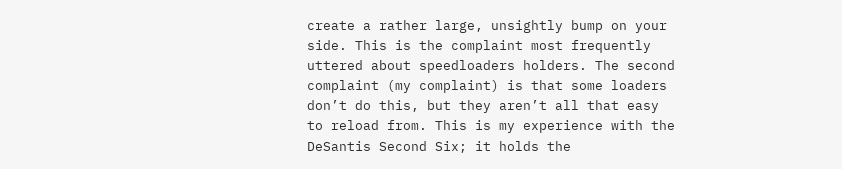create a rather large, unsightly bump on your side. This is the complaint most frequently uttered about speedloaders holders. The second complaint (my complaint) is that some loaders don’t do this, but they aren’t all that easy to reload from. This is my experience with the DeSantis Second Six; it holds the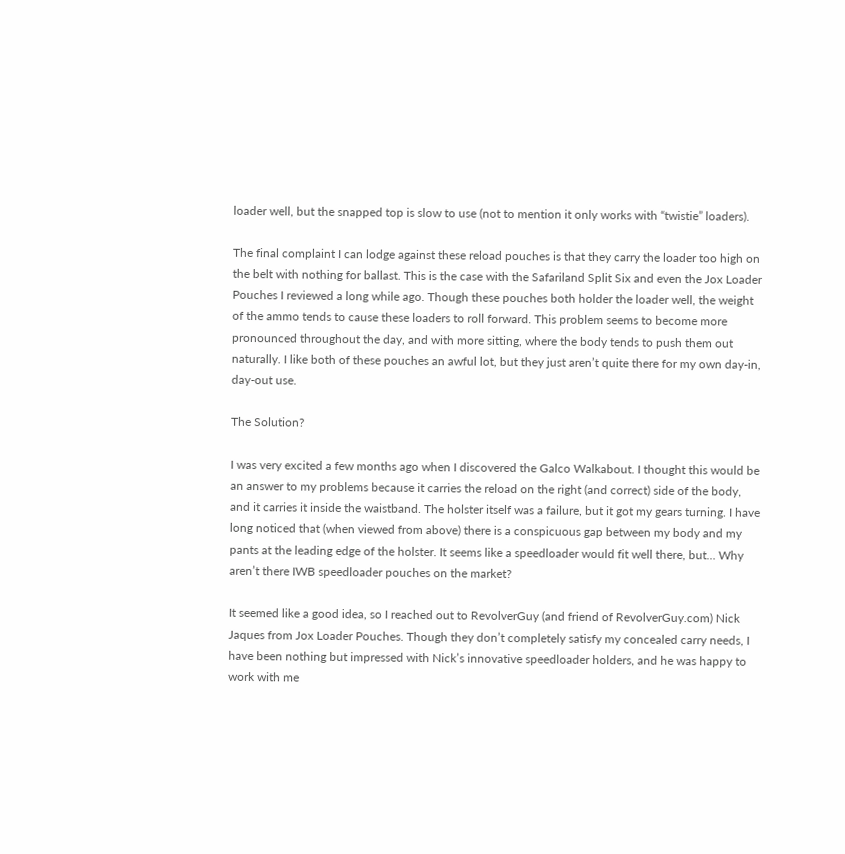loader well, but the snapped top is slow to use (not to mention it only works with “twistie” loaders).

The final complaint I can lodge against these reload pouches is that they carry the loader too high on the belt with nothing for ballast. This is the case with the Safariland Split Six and even the Jox Loader Pouches I reviewed a long while ago. Though these pouches both holder the loader well, the weight of the ammo tends to cause these loaders to roll forward. This problem seems to become more pronounced throughout the day, and with more sitting, where the body tends to push them out naturally. I like both of these pouches an awful lot, but they just aren’t quite there for my own day-in, day-out use.

The Solution?

I was very excited a few months ago when I discovered the Galco Walkabout. I thought this would be an answer to my problems because it carries the reload on the right (and correct) side of the body, and it carries it inside the waistband. The holster itself was a failure, but it got my gears turning. I have long noticed that (when viewed from above) there is a conspicuous gap between my body and my pants at the leading edge of the holster. It seems like a speedloader would fit well there, but… Why aren’t there IWB speedloader pouches on the market?

It seemed like a good idea, so I reached out to RevolverGuy (and friend of RevolverGuy.com) Nick Jaques from Jox Loader Pouches. Though they don’t completely satisfy my concealed carry needs, I have been nothing but impressed with Nick’s innovative speedloader holders, and he was happy to work with me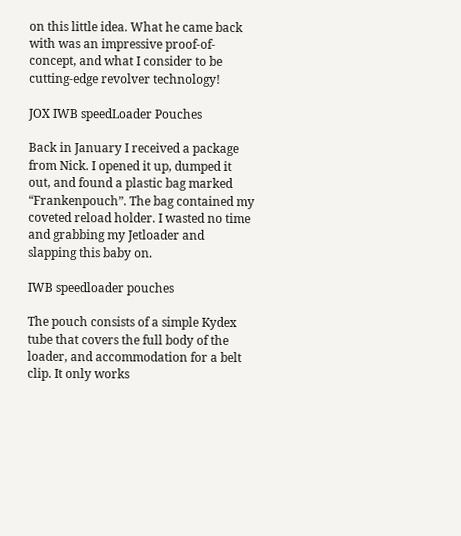on this little idea. What he came back with was an impressive proof-of-concept, and what I consider to be cutting-edge revolver technology!

JOX IWB speedLoader Pouches

Back in January I received a package from Nick. I opened it up, dumped it out, and found a plastic bag marked “Frankenpouch”. The bag contained my coveted reload holder. I wasted no time and grabbing my Jetloader and slapping this baby on.

IWB speedloader pouches

The pouch consists of a simple Kydex tube that covers the full body of the loader, and accommodation for a belt clip. It only works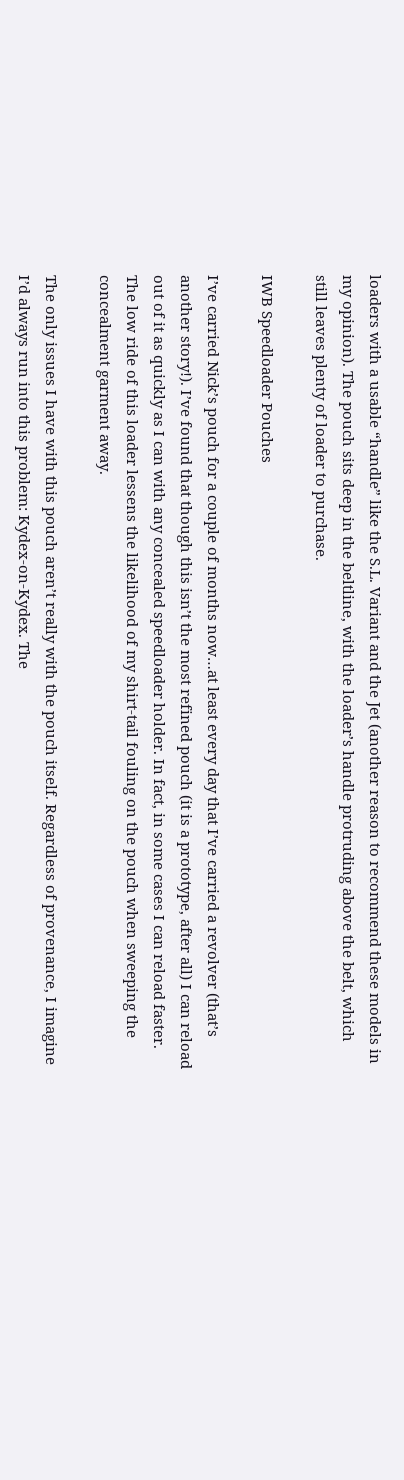loaders with a usable “handle” like the S.L. Variant and the Jet (another reason to recommend these models in my opinion). The pouch sits deep in the beltline, with the loader’s handle protruding above the belt, which still leaves plenty of loader to purchase.

IWB Speedloader Pouches

I’ve carried Nick’s pouch for a couple of months now…at least every day that I’ve carried a revolver (that’s another story!). I’ve found that though this isn’t the most refined pouch (it is a prototype, after all) I can reload out of it as quickly as I can with any concealed speedloader holder. In fact, in some cases I can reload faster. The low ride of this loader lessens the likelihood of my shirt-tail fouling on the pouch when sweeping the concealment garment away.

The only issues I have with this pouch aren’t really with the pouch itself. Regardless of provenance, I imagine I’d always run into this problem: Kydex-on-Kydex. The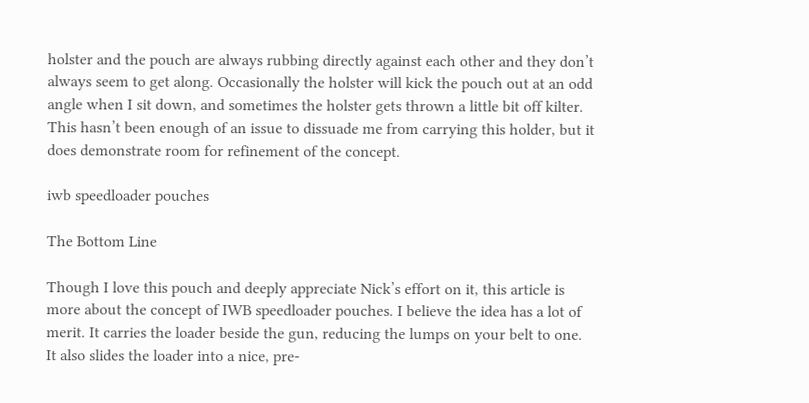holster and the pouch are always rubbing directly against each other and they don’t always seem to get along. Occasionally the holster will kick the pouch out at an odd angle when I sit down, and sometimes the holster gets thrown a little bit off kilter. This hasn’t been enough of an issue to dissuade me from carrying this holder, but it does demonstrate room for refinement of the concept.

iwb speedloader pouches

The Bottom Line

Though I love this pouch and deeply appreciate Nick’s effort on it, this article is more about the concept of IWB speedloader pouches. I believe the idea has a lot of merit. It carries the loader beside the gun, reducing the lumps on your belt to one. It also slides the loader into a nice, pre-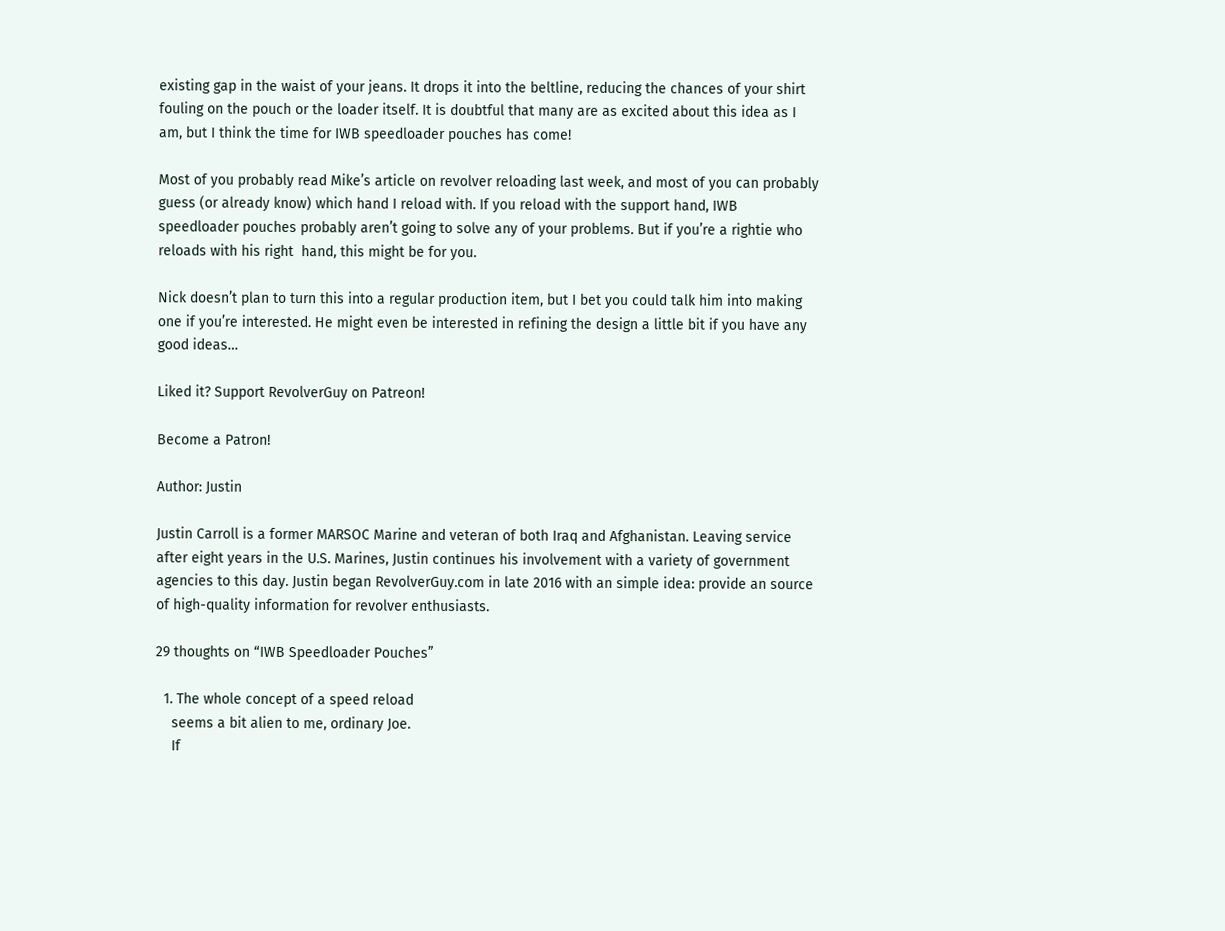existing gap in the waist of your jeans. It drops it into the beltline, reducing the chances of your shirt fouling on the pouch or the loader itself. It is doubtful that many are as excited about this idea as I am, but I think the time for IWB speedloader pouches has come!

Most of you probably read Mike’s article on revolver reloading last week, and most of you can probably guess (or already know) which hand I reload with. If you reload with the support hand, IWB speedloader pouches probably aren’t going to solve any of your problems. But if you’re a rightie who reloads with his right  hand, this might be for you.

Nick doesn’t plan to turn this into a regular production item, but I bet you could talk him into making one if you’re interested. He might even be interested in refining the design a little bit if you have any good ideas…

Liked it? Support RevolverGuy on Patreon!

Become a Patron!

Author: Justin

Justin Carroll is a former MARSOC Marine and veteran of both Iraq and Afghanistan. Leaving service after eight years in the U.S. Marines, Justin continues his involvement with a variety of government agencies to this day. Justin began RevolverGuy.com in late 2016 with an simple idea: provide an source of high-quality information for revolver enthusiasts.

29 thoughts on “IWB Speedloader Pouches”

  1. The whole concept of a speed reload
    seems a bit alien to me, ordinary Joe.
    If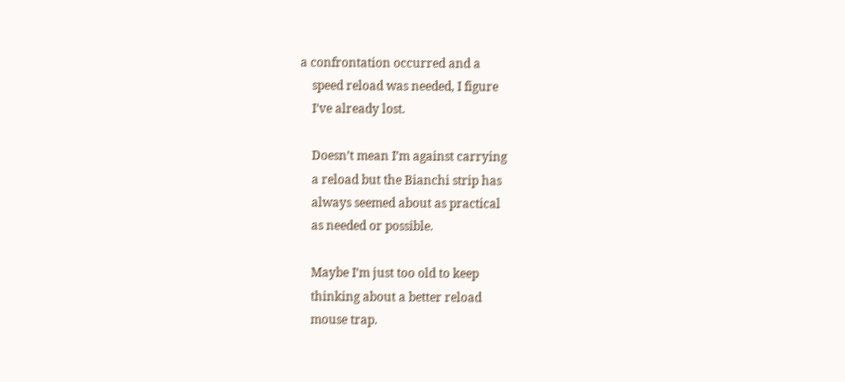a confrontation occurred and a
    speed reload was needed, I figure
    I’ve already lost.

    Doesn’t mean I’m against carrying
    a reload but the Bianchi strip has
    always seemed about as practical
    as needed or possible.

    Maybe I’m just too old to keep
    thinking about a better reload
    mouse trap.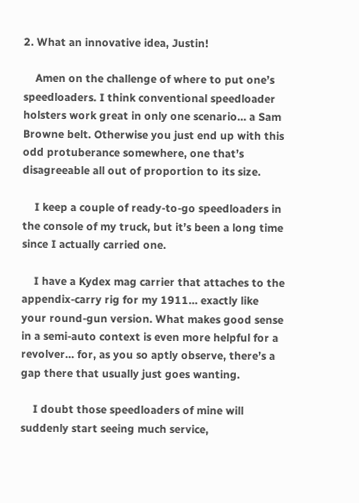2. What an innovative idea, Justin!

    Amen on the challenge of where to put one’s speedloaders. I think conventional speedloader holsters work great in only one scenario… a Sam Browne belt. Otherwise you just end up with this odd protuberance somewhere, one that’s disagreeable all out of proportion to its size.

    I keep a couple of ready-to-go speedloaders in the console of my truck, but it’s been a long time since I actually carried one.

    I have a Kydex mag carrier that attaches to the appendix-carry rig for my 1911… exactly like your round-gun version. What makes good sense in a semi-auto context is even more helpful for a revolver… for, as you so aptly observe, there’s a gap there that usually just goes wanting.

    I doubt those speedloaders of mine will suddenly start seeing much service,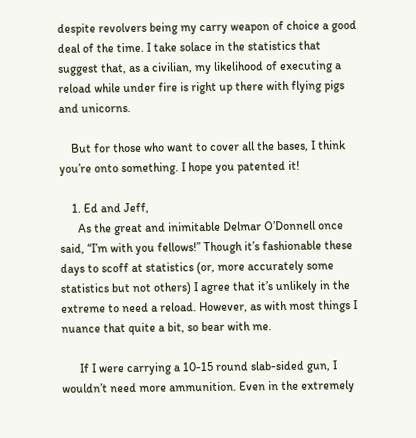despite revolvers being my carry weapon of choice a good deal of the time. I take solace in the statistics that suggest that, as a civilian, my likelihood of executing a reload while under fire is right up there with flying pigs and unicorns.

    But for those who want to cover all the bases, I think you’re onto something. I hope you patented it!

    1. Ed and Jeff,
      As the great and inimitable Delmar O’Donnell once said, “I’m with you fellows!” Though it’s fashionable these days to scoff at statistics (or, more accurately some statistics but not others) I agree that it’s unlikely in the extreme to need a reload. However, as with most things I nuance that quite a bit, so bear with me.

      If I were carrying a 10-15 round slab-sided gun, I wouldn’t need more ammunition. Even in the extremely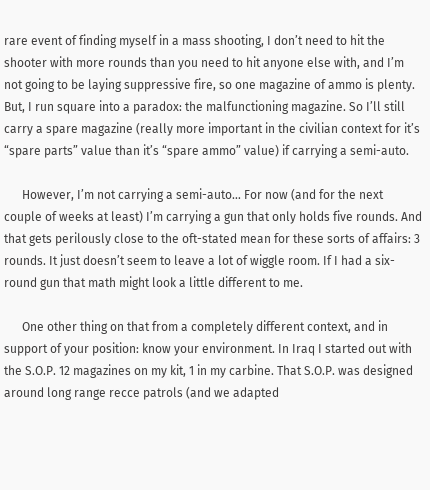rare event of finding myself in a mass shooting, I don’t need to hit the shooter with more rounds than you need to hit anyone else with, and I’m not going to be laying suppressive fire, so one magazine of ammo is plenty. But, I run square into a paradox: the malfunctioning magazine. So I’ll still carry a spare magazine (really more important in the civilian context for it’s “spare parts” value than it’s “spare ammo” value) if carrying a semi-auto.

      However, I’m not carrying a semi-auto… For now (and for the next couple of weeks at least) I’m carrying a gun that only holds five rounds. And that gets perilously close to the oft-stated mean for these sorts of affairs: 3 rounds. It just doesn’t seem to leave a lot of wiggle room. If I had a six-round gun that math might look a little different to me.

      One other thing on that from a completely different context, and in support of your position: know your environment. In Iraq I started out with the S.O.P. 12 magazines on my kit, 1 in my carbine. That S.O.P. was designed around long range recce patrols (and we adapted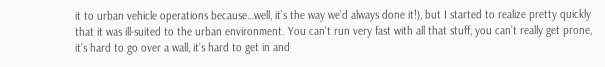it to urban vehicle operations because…well, it’s the way we’d always done it!), but I started to realize pretty quickly that it was ill-suited to the urban environment. You can’t run very fast with all that stuff, you can’t really get prone, it’s hard to go over a wall, it’s hard to get in and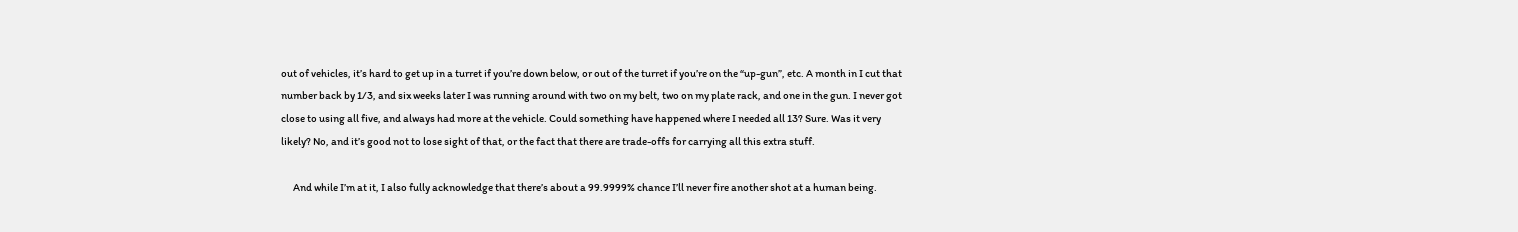out of vehicles, it’s hard to get up in a turret if you’re down below, or out of the turret if you’re on the “up-gun”, etc. A month in I cut that number back by 1/3, and six weeks later I was running around with two on my belt, two on my plate rack, and one in the gun. I never got close to using all five, and always had more at the vehicle. Could something have happened where I needed all 13? Sure. Was it very likely? No, and it’s good not to lose sight of that, or the fact that there are trade-offs for carrying all this extra stuff.

      And while I’m at it, I also fully acknowledge that there’s about a 99.9999% chance I’ll never fire another shot at a human being.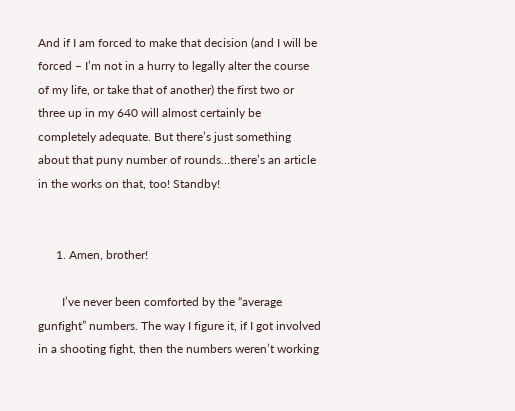And if I am forced to make that decision (and I will be forced – I’m not in a hurry to legally alter the course of my life, or take that of another) the first two or three up in my 640 will almost certainly be completely adequate. But there’s just something about that puny number of rounds…there’s an article in the works on that, too! Standby!


      1. Amen, brother!

        I’ve never been comforted by the “average gunfight” numbers. The way I figure it, if I got involved in a shooting fight, then the numbers weren’t working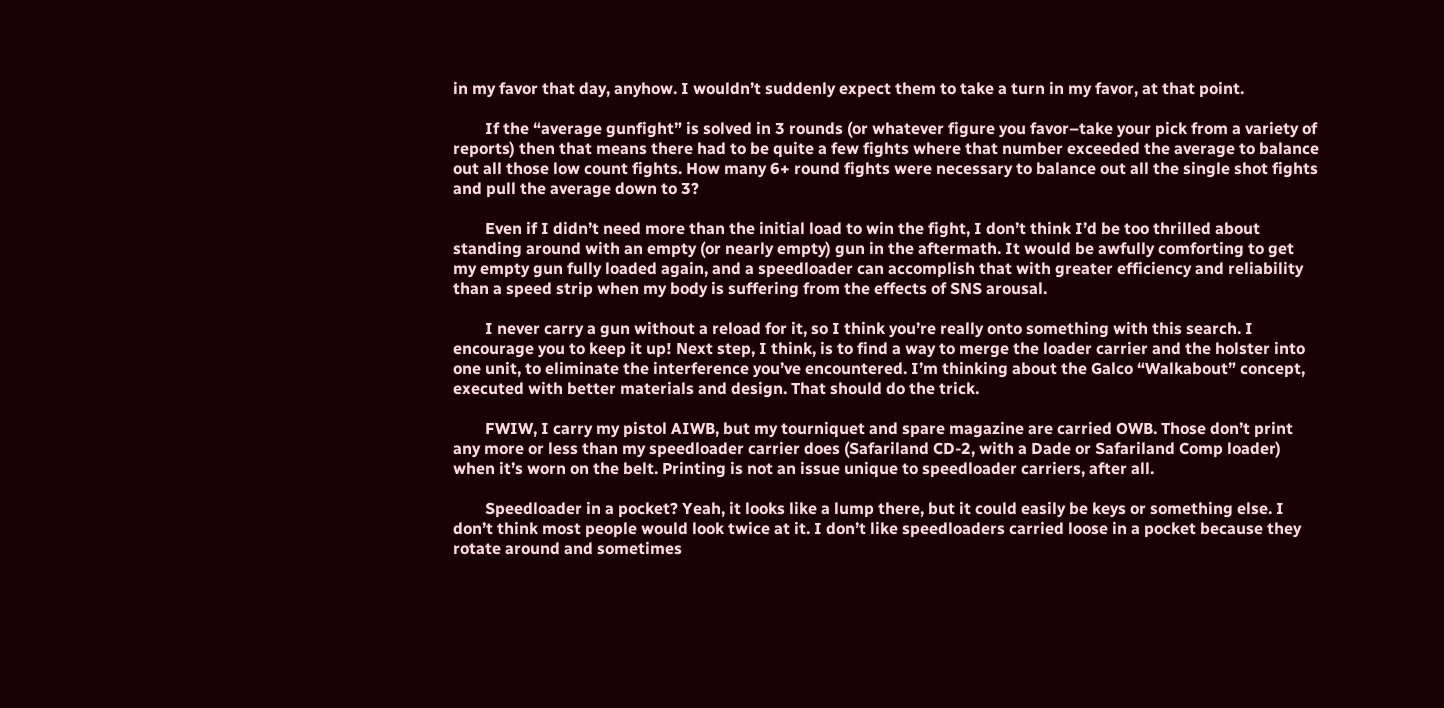in my favor that day, anyhow. I wouldn’t suddenly expect them to take a turn in my favor, at that point.

        If the “average gunfight” is solved in 3 rounds (or whatever figure you favor–take your pick from a variety of reports) then that means there had to be quite a few fights where that number exceeded the average to balance out all those low count fights. How many 6+ round fights were necessary to balance out all the single shot fights and pull the average down to 3?

        Even if I didn’t need more than the initial load to win the fight, I don’t think I’d be too thrilled about standing around with an empty (or nearly empty) gun in the aftermath. It would be awfully comforting to get my empty gun fully loaded again, and a speedloader can accomplish that with greater efficiency and reliability than a speed strip when my body is suffering from the effects of SNS arousal.

        I never carry a gun without a reload for it, so I think you’re really onto something with this search. I encourage you to keep it up! Next step, I think, is to find a way to merge the loader carrier and the holster into one unit, to eliminate the interference you’ve encountered. I’m thinking about the Galco “Walkabout” concept, executed with better materials and design. That should do the trick.

        FWIW, I carry my pistol AIWB, but my tourniquet and spare magazine are carried OWB. Those don’t print any more or less than my speedloader carrier does (Safariland CD-2, with a Dade or Safariland Comp loader) when it’s worn on the belt. Printing is not an issue unique to speedloader carriers, after all.

        Speedloader in a pocket? Yeah, it looks like a lump there, but it could easily be keys or something else. I don’t think most people would look twice at it. I don’t like speedloaders carried loose in a pocket because they rotate around and sometimes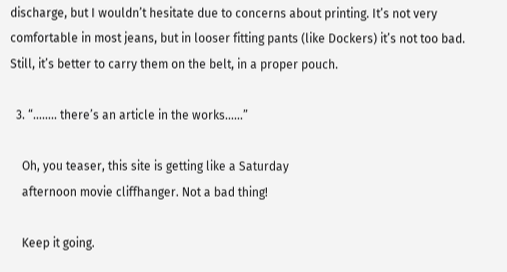discharge, but I wouldn’t hesitate due to concerns about printing. It’s not very comfortable in most jeans, but in looser fitting pants (like Dockers) it’s not too bad. Still, it’s better to carry them on the belt, in a proper pouch.

  3. “…….. there’s an article in the works……”

    Oh, you teaser, this site is getting like a Saturday
    afternoon movie cliffhanger. Not a bad thing!

    Keep it going.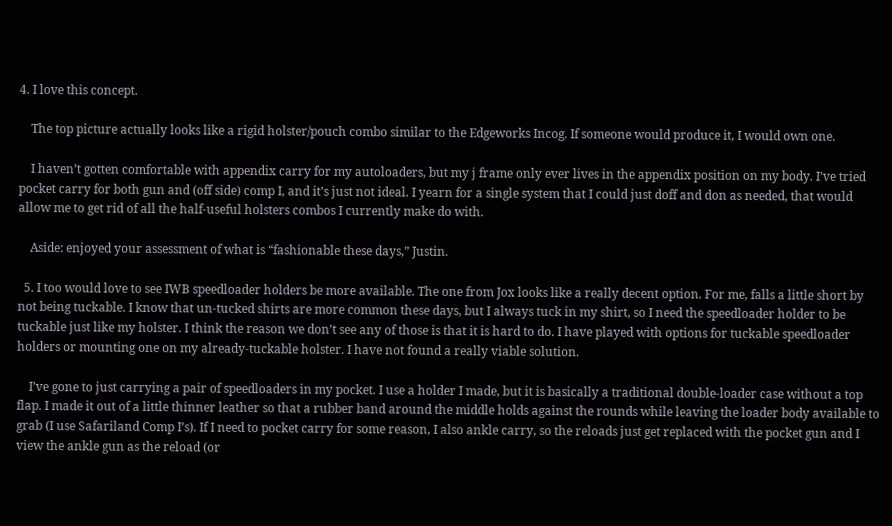4. I love this concept.

    The top picture actually looks like a rigid holster/pouch combo similar to the Edgeworks Incog. If someone would produce it, I would own one.

    I haven’t gotten comfortable with appendix carry for my autoloaders, but my j frame only ever lives in the appendix position on my body. I’ve tried pocket carry for both gun and (off side) comp I, and it’s just not ideal. I yearn for a single system that I could just doff and don as needed, that would allow me to get rid of all the half-useful holsters combos I currently make do with.

    Aside: enjoyed your assessment of what is “fashionable these days,” Justin.

  5. I too would love to see IWB speedloader holders be more available. The one from Jox looks like a really decent option. For me, falls a little short by not being tuckable. I know that un-tucked shirts are more common these days, but I always tuck in my shirt, so I need the speedloader holder to be tuckable just like my holster. I think the reason we don’t see any of those is that it is hard to do. I have played with options for tuckable speedloader holders or mounting one on my already-tuckable holster. I have not found a really viable solution.

    I’ve gone to just carrying a pair of speedloaders in my pocket. I use a holder I made, but it is basically a traditional double-loader case without a top flap. I made it out of a little thinner leather so that a rubber band around the middle holds against the rounds while leaving the loader body available to grab (I use Safariland Comp I’s). If I need to pocket carry for some reason, I also ankle carry, so the reloads just get replaced with the pocket gun and I view the ankle gun as the reload (or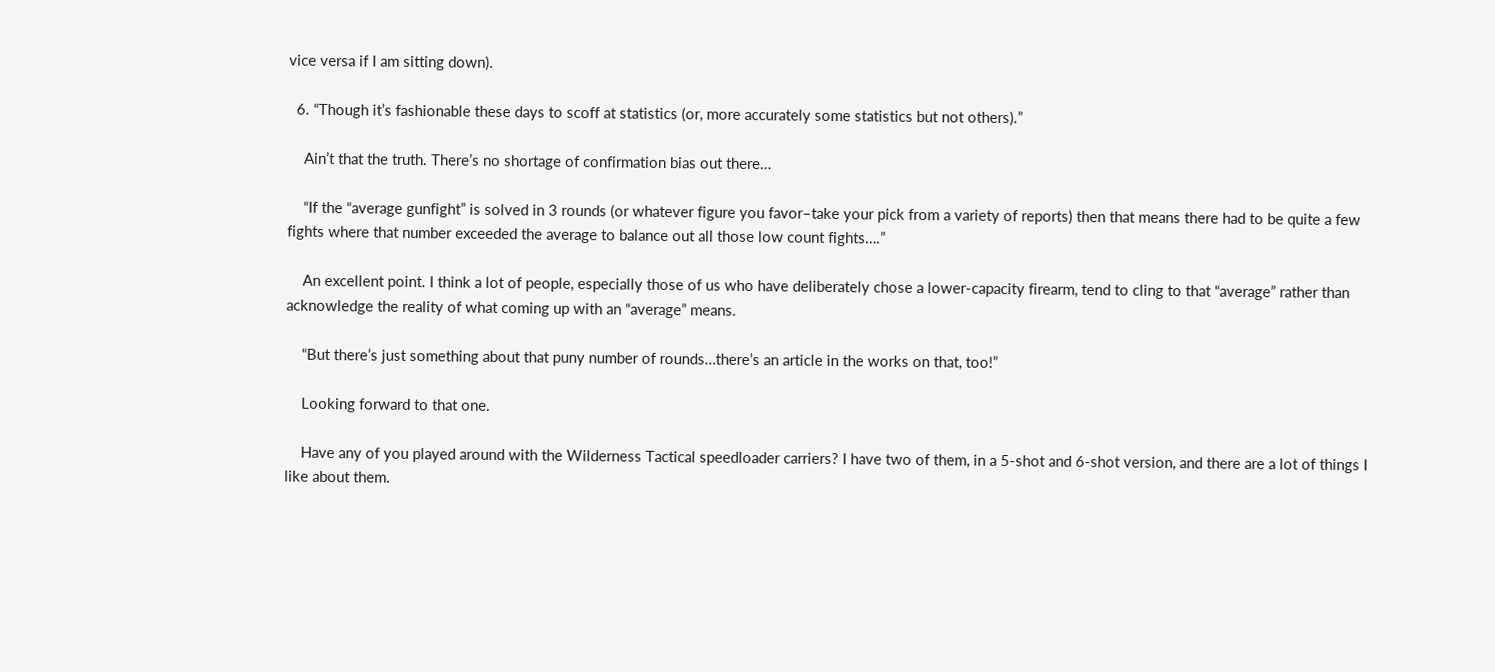vice versa if I am sitting down).

  6. “Though it’s fashionable these days to scoff at statistics (or, more accurately some statistics but not others).”

    Ain’t that the truth. There’s no shortage of confirmation bias out there…

    “If the “average gunfight” is solved in 3 rounds (or whatever figure you favor–take your pick from a variety of reports) then that means there had to be quite a few fights where that number exceeded the average to balance out all those low count fights….”

    An excellent point. I think a lot of people, especially those of us who have deliberately chose a lower-capacity firearm, tend to cling to that “average” rather than acknowledge the reality of what coming up with an “average” means.

    “But there’s just something about that puny number of rounds…there’s an article in the works on that, too!”

    Looking forward to that one.

    Have any of you played around with the Wilderness Tactical speedloader carriers? I have two of them, in a 5-shot and 6-shot version, and there are a lot of things I like about them.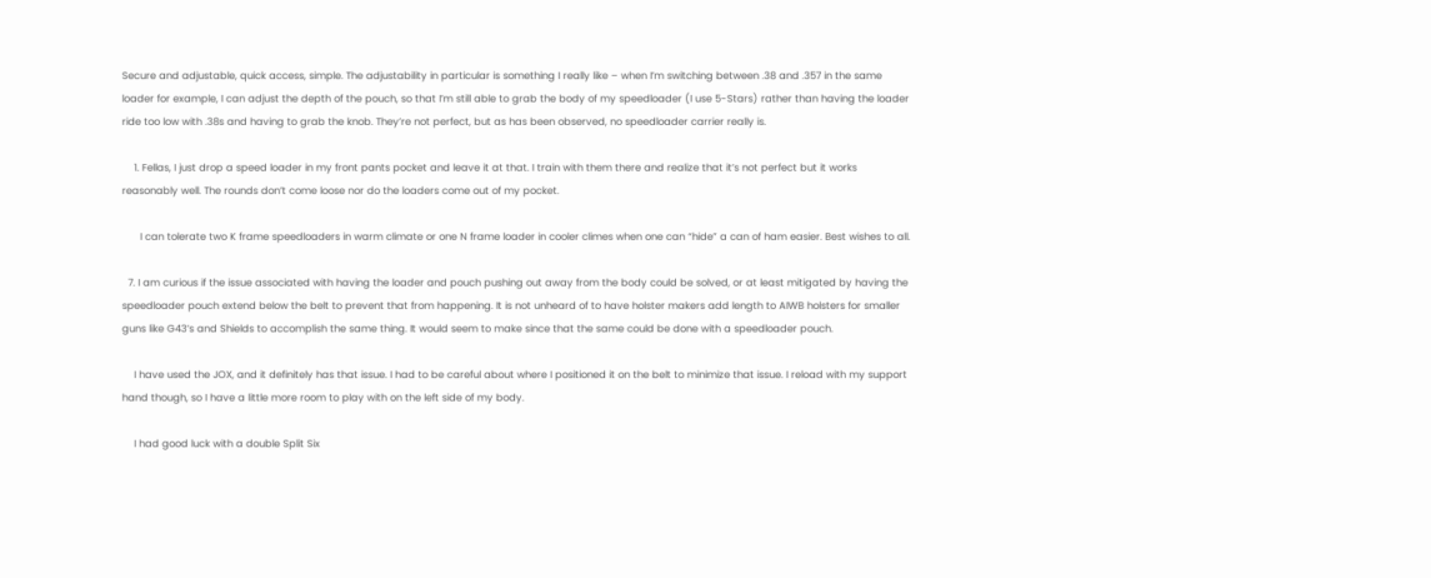Secure and adjustable, quick access, simple. The adjustability in particular is something I really like – when I’m switching between .38 and .357 in the same loader for example, I can adjust the depth of the pouch, so that I’m still able to grab the body of my speedloader (I use 5-Stars) rather than having the loader ride too low with .38s and having to grab the knob. They’re not perfect, but as has been observed, no speedloader carrier really is.

    1. Fellas, I just drop a speed loader in my front pants pocket and leave it at that. I train with them there and realize that it’s not perfect but it works reasonably well. The rounds don’t come loose nor do the loaders come out of my pocket.

      I can tolerate two K frame speedloaders in warm climate or one N frame loader in cooler climes when one can “hide” a can of ham easier. Best wishes to all.

  7. I am curious if the issue associated with having the loader and pouch pushing out away from the body could be solved, or at least mitigated by having the speedloader pouch extend below the belt to prevent that from happening. It is not unheard of to have holster makers add length to AIWB holsters for smaller guns like G43’s and Shields to accomplish the same thing. It would seem to make since that the same could be done with a speedloader pouch.

    I have used the JOX, and it definitely has that issue. I had to be careful about where I positioned it on the belt to minimize that issue. I reload with my support hand though, so I have a little more room to play with on the left side of my body.

    I had good luck with a double Split Six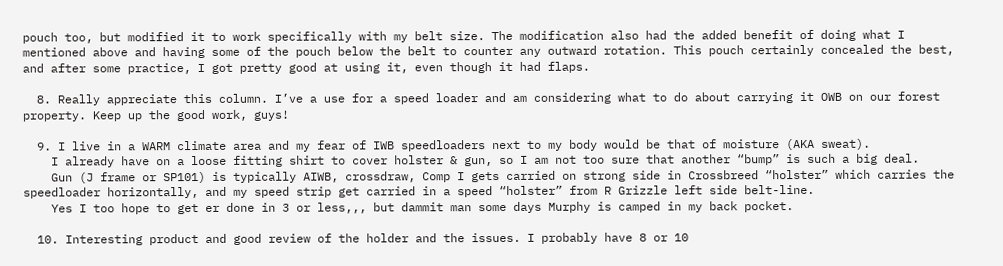pouch too, but modified it to work specifically with my belt size. The modification also had the added benefit of doing what I mentioned above and having some of the pouch below the belt to counter any outward rotation. This pouch certainly concealed the best, and after some practice, I got pretty good at using it, even though it had flaps.

  8. Really appreciate this column. I’ve a use for a speed loader and am considering what to do about carrying it OWB on our forest property. Keep up the good work, guys!

  9. I live in a WARM climate area and my fear of IWB speedloaders next to my body would be that of moisture (AKA sweat).
    I already have on a loose fitting shirt to cover holster & gun, so I am not too sure that another “bump” is such a big deal.
    Gun (J frame or SP101) is typically AIWB, crossdraw, Comp I gets carried on strong side in Crossbreed “holster” which carries the speedloader horizontally, and my speed strip get carried in a speed “holster” from R Grizzle left side belt-line.
    Yes I too hope to get er done in 3 or less,,, but dammit man some days Murphy is camped in my back pocket.

  10. Interesting product and good review of the holder and the issues. I probably have 8 or 10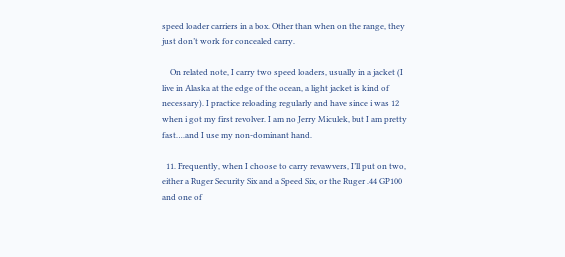speed loader carriers in a box. Other than when on the range, they just don’t work for concealed carry.

    On related note, I carry two speed loaders, usually in a jacket (I live in Alaska at the edge of the ocean, a light jacket is kind of necessary). I practice reloading regularly and have since i was 12 when i got my first revolver. I am no Jerry Miculek, but I am pretty fast….and I use my non-dominant hand.

  11. Frequently, when I choose to carry revawvers, I’ll put on two, either a Ruger Security Six and a Speed Six, or the Ruger .44 GP100 and one of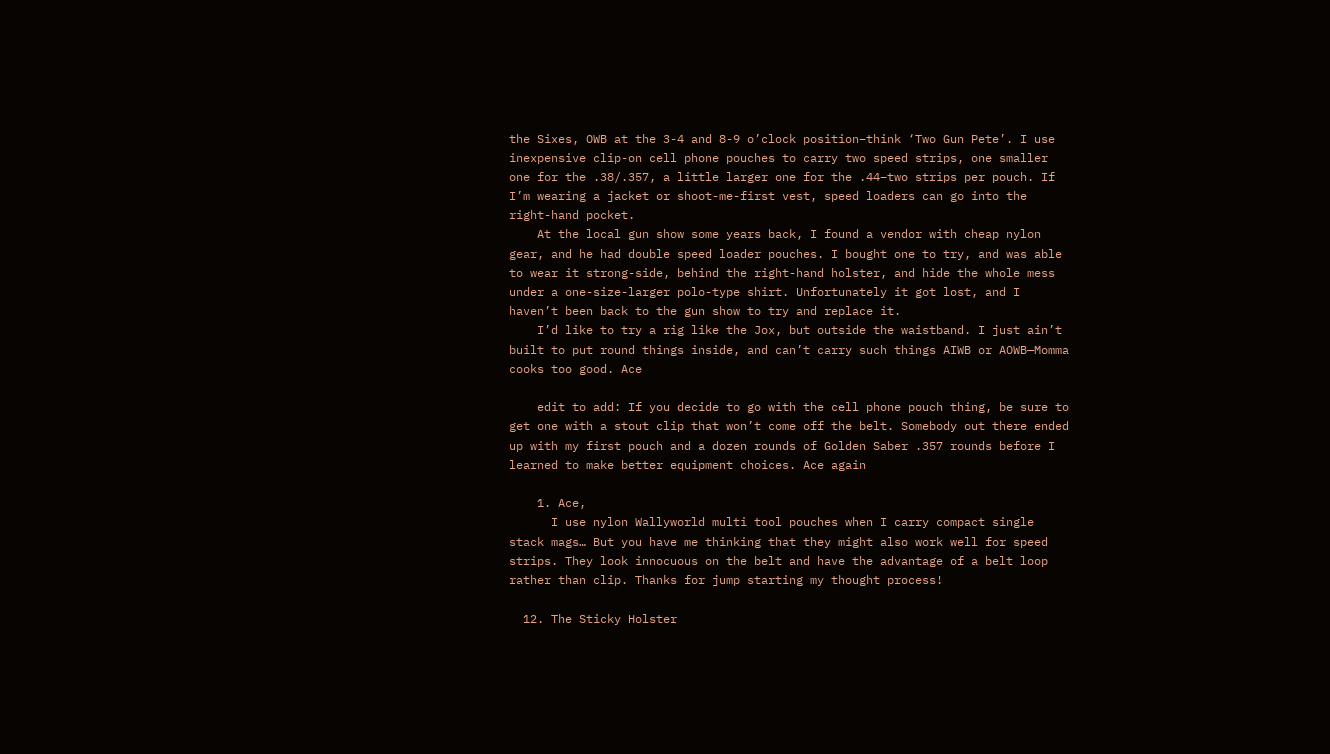the Sixes, OWB at the 3-4 and 8-9 o’clock position–think ‘Two Gun Pete’. I use inexpensive clip-on cell phone pouches to carry two speed strips, one smaller one for the .38/.357, a little larger one for the .44–two strips per pouch. If I’m wearing a jacket or shoot-me-first vest, speed loaders can go into the right-hand pocket.
    At the local gun show some years back, I found a vendor with cheap nylon gear, and he had double speed loader pouches. I bought one to try, and was able to wear it strong-side, behind the right-hand holster, and hide the whole mess under a one-size-larger polo-type shirt. Unfortunately it got lost, and I haven’t been back to the gun show to try and replace it.
    I’d like to try a rig like the Jox, but outside the waistband. I just ain’t built to put round things inside, and can’t carry such things AIWB or AOWB—Momma cooks too good. Ace

    edit to add: If you decide to go with the cell phone pouch thing, be sure to get one with a stout clip that won’t come off the belt. Somebody out there ended up with my first pouch and a dozen rounds of Golden Saber .357 rounds before I learned to make better equipment choices. Ace again

    1. Ace,
      I use nylon Wallyworld multi tool pouches when I carry compact single stack mags… But you have me thinking that they might also work well for speed strips. They look innocuous on the belt and have the advantage of a belt loop rather than clip. Thanks for jump starting my thought process!

  12. The Sticky Holster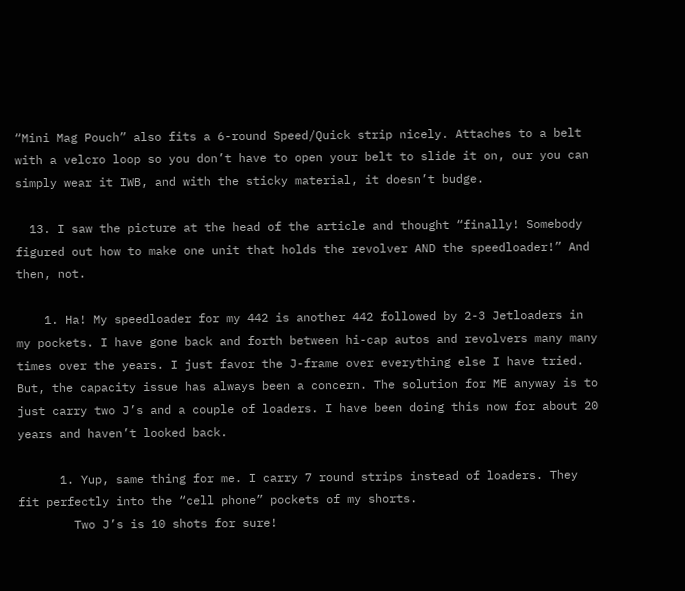“Mini Mag Pouch” also fits a 6-round Speed/Quick strip nicely. Attaches to a belt with a velcro loop so you don’t have to open your belt to slide it on, our you can simply wear it IWB, and with the sticky material, it doesn’t budge.

  13. I saw the picture at the head of the article and thought “finally! Somebody figured out how to make one unit that holds the revolver AND the speedloader!” And then, not.

    1. Ha! My speedloader for my 442 is another 442 followed by 2-3 Jetloaders in my pockets. I have gone back and forth between hi-cap autos and revolvers many many times over the years. I just favor the J-frame over everything else I have tried. But, the capacity issue has always been a concern. The solution for ME anyway is to just carry two J’s and a couple of loaders. I have been doing this now for about 20 years and haven’t looked back.

      1. Yup, same thing for me. I carry 7 round strips instead of loaders. They fit perfectly into the “cell phone” pockets of my shorts.
        Two J’s is 10 shots for sure!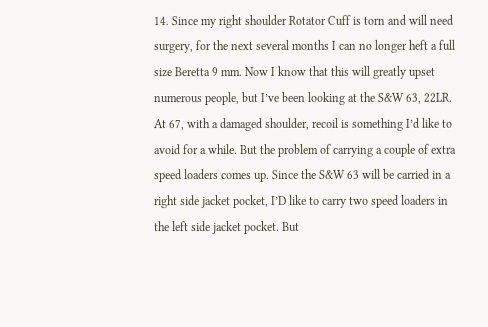14. Since my right shoulder Rotator Cuff is torn and will need surgery, for the next several months I can no longer heft a full size Beretta 9 mm. Now I know that this will greatly upset numerous people, but I’ve been looking at the S&W 63, 22LR. At 67, with a damaged shoulder, recoil is something I’d like to avoid for a while. But the problem of carrying a couple of extra speed loaders comes up. Since the S&W 63 will be carried in a right side jacket pocket, I’D like to carry two speed loaders in the left side jacket pocket. But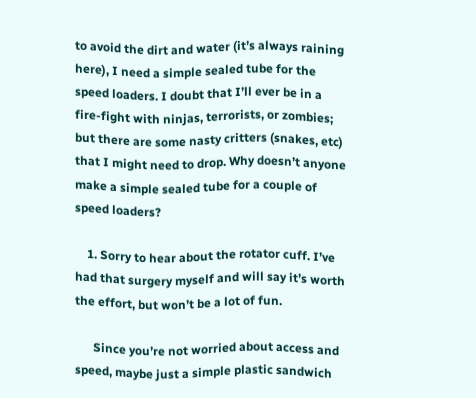to avoid the dirt and water (it’s always raining here), I need a simple sealed tube for the speed loaders. I doubt that I’ll ever be in a fire-fight with ninjas, terrorists, or zombies; but there are some nasty critters (snakes, etc) that I might need to drop. Why doesn’t anyone make a simple sealed tube for a couple of speed loaders?

    1. Sorry to hear about the rotator cuff. I’ve had that surgery myself and will say it’s worth the effort, but won’t be a lot of fun.

      Since you’re not worried about access and speed, maybe just a simple plastic sandwich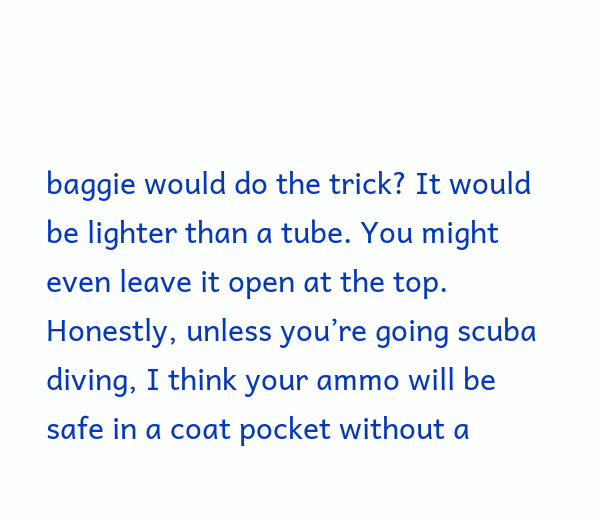baggie would do the trick? It would be lighter than a tube. You might even leave it open at the top. Honestly, unless you’re going scuba diving, I think your ammo will be safe in a coat pocket without a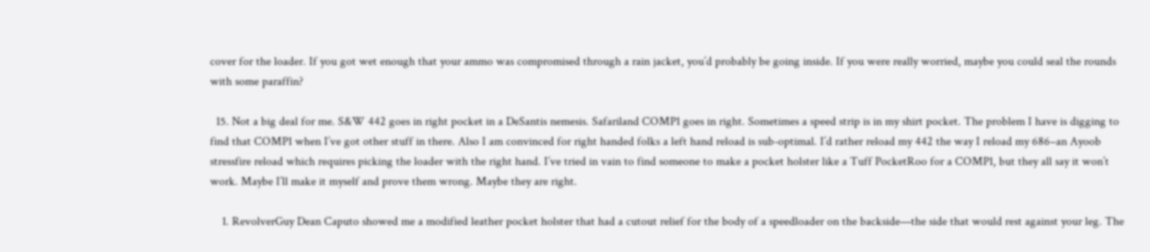cover for the loader. If you got wet enough that your ammo was compromised through a rain jacket, you’d probably be going inside. If you were really worried, maybe you could seal the rounds with some paraffin?

  15. Not a big deal for me. S&W 442 goes in right pocket in a DeSantis nemesis. Safariland COMP1 goes in right. Sometimes a speed strip is in my shirt pocket. The problem I have is digging to find that COMP1 when I’ve got other stuff in there. Also I am convinced for right handed folks a left hand reload is sub-optimal. I’d rather reload my 442 the way I reload my 686–an Ayoob stressfire reload which requires picking the loader with the right hand. I’ve tried in vain to find someone to make a pocket holster like a Tuff PocketRoo for a COMP1, but they all say it won’t work. Maybe I’ll make it myself and prove them wrong. Maybe they are right.

    1. RevolverGuy Dean Caputo showed me a modified leather pocket holster that had a cutout relief for the body of a speedloader on the backside—the side that would rest against your leg. The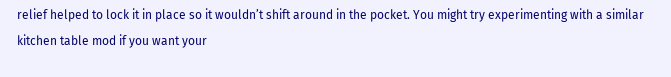relief helped to lock it in place so it wouldn’t shift around in the pocket. You might try experimenting with a similar kitchen table mod if you want your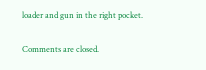loader and gun in the right pocket.

Comments are closed.